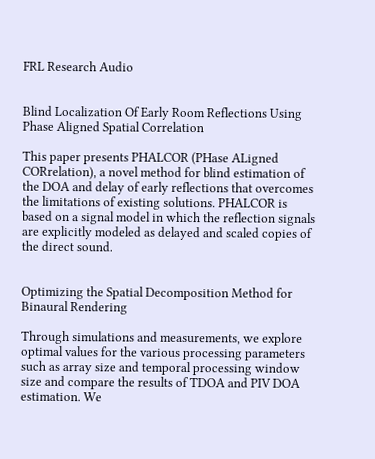FRL Research Audio


Blind Localization Of Early Room Reflections Using Phase Aligned Spatial Correlation

This paper presents PHALCOR (PHase ALigned CORrelation), a novel method for blind estimation of the DOA and delay of early reflections that overcomes the limitations of existing solutions. PHALCOR is based on a signal model in which the reflection signals are explicitly modeled as delayed and scaled copies of the direct sound.


Optimizing the Spatial Decomposition Method for Binaural Rendering

Through simulations and measurements, we explore optimal values for the various processing parameters such as array size and temporal processing window size and compare the results of TDOA and PIV DOA estimation. We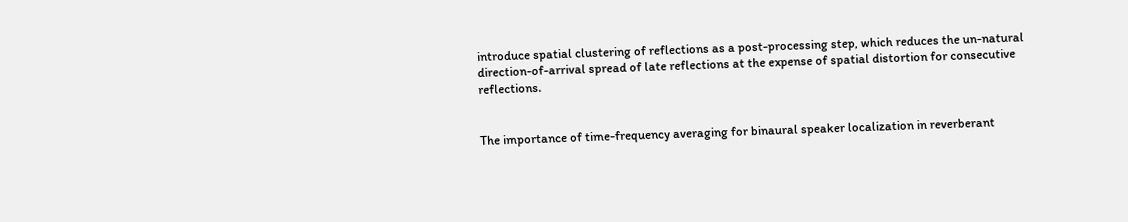introduce spatial clustering of reflections as a post-processing step, which reduces the un-natural direction-of-arrival spread of late reflections at the expense of spatial distortion for consecutive reflections.


The importance of time-frequency averaging for binaural speaker localization in reverberant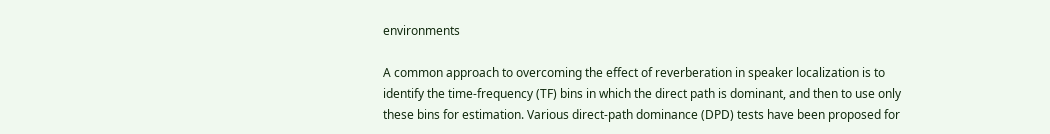environments

A common approach to overcoming the effect of reverberation in speaker localization is to identify the time-frequency (TF) bins in which the direct path is dominant, and then to use only these bins for estimation. Various direct-path dominance (DPD) tests have been proposed for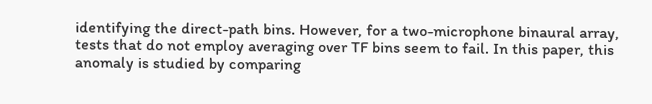identifying the direct-path bins. However, for a two-microphone binaural array, tests that do not employ averaging over TF bins seem to fail. In this paper, this anomaly is studied by comparing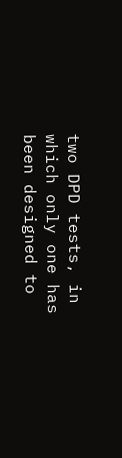two DPD tests, in which only one has been designed to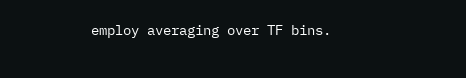employ averaging over TF bins.